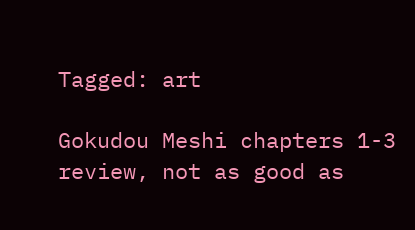Tagged: art

Gokudou Meshi chapters 1-3 review, not as good as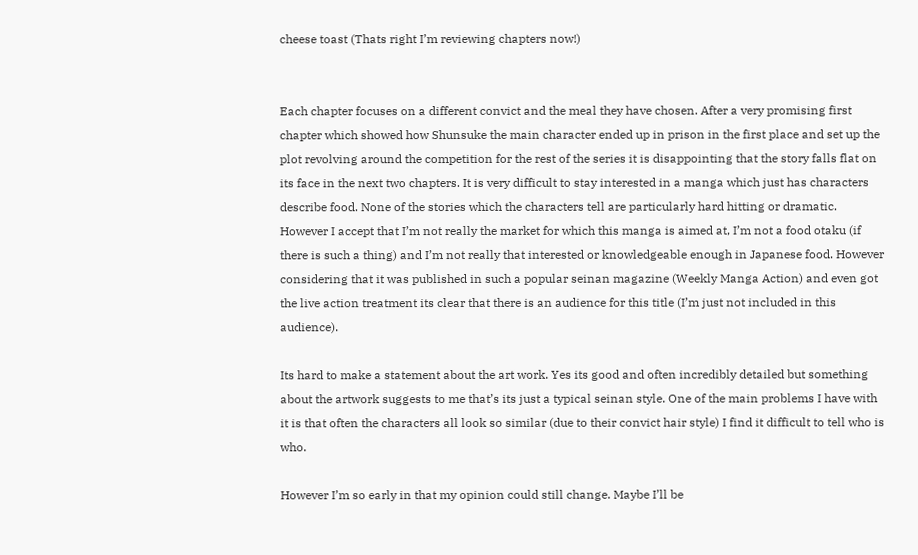cheese toast (Thats right I’m reviewing chapters now!)


Each chapter focuses on a different convict and the meal they have chosen. After a very promising first chapter which showed how Shunsuke the main character ended up in prison in the first place and set up the plot revolving around the competition for the rest of the series it is disappointing that the story falls flat on its face in the next two chapters. It is very difficult to stay interested in a manga which just has characters describe food. None of the stories which the characters tell are particularly hard hitting or dramatic. However I accept that I’m not really the market for which this manga is aimed at, I’m not a food otaku (if there is such a thing) and I’m not really that interested or knowledgeable enough in Japanese food. However considering that it was published in such a popular seinan magazine (Weekly Manga Action) and even got the live action treatment its clear that there is an audience for this title (I’m just not included in this audience).

Its hard to make a statement about the art work. Yes its good and often incredibly detailed but something about the artwork suggests to me that’s its just a typical seinan style. One of the main problems I have with it is that often the characters all look so similar (due to their convict hair style) I find it difficult to tell who is who.

However I’m so early in that my opinion could still change. Maybe I’ll be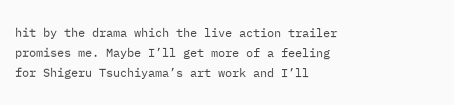hit by the drama which the live action trailer promises me. Maybe I’ll get more of a feeling for Shigeru Tsuchiyama’s art work and I’ll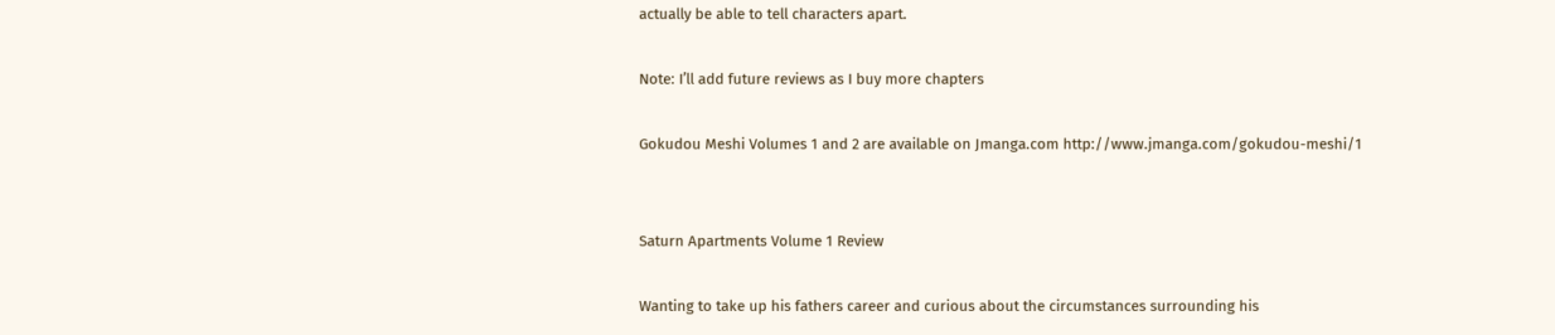actually be able to tell characters apart.

Note: I’ll add future reviews as I buy more chapters

Gokudou Meshi Volumes 1 and 2 are available on Jmanga.com http://www.jmanga.com/gokudou-meshi/1


Saturn Apartments Volume 1 Review

Wanting to take up his fathers career and curious about the circumstances surrounding his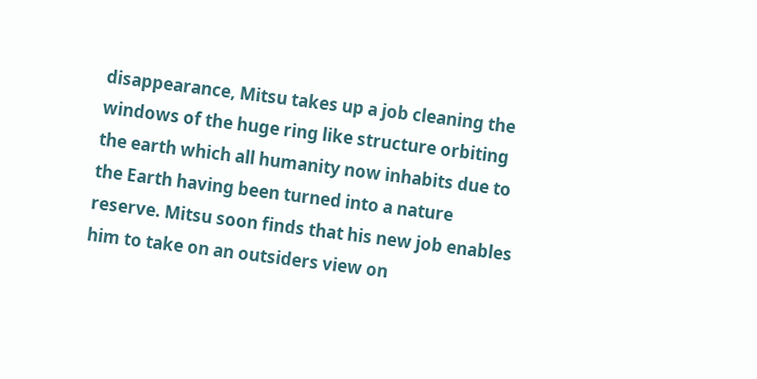disappearance, Mitsu takes up a job cleaning the windows of the huge ring like structure orbiting the earth which all humanity now inhabits due to the Earth having been turned into a nature reserve. Mitsu soon finds that his new job enables him to take on an outsiders view on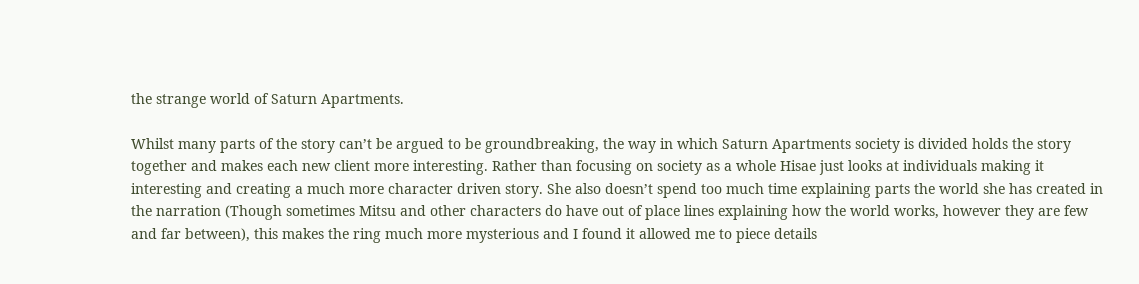the strange world of Saturn Apartments.

Whilst many parts of the story can’t be argued to be groundbreaking, the way in which Saturn Apartments society is divided holds the story together and makes each new client more interesting. Rather than focusing on society as a whole Hisae just looks at individuals making it interesting and creating a much more character driven story. She also doesn’t spend too much time explaining parts the world she has created in the narration (Though sometimes Mitsu and other characters do have out of place lines explaining how the world works, however they are few and far between), this makes the ring much more mysterious and I found it allowed me to piece details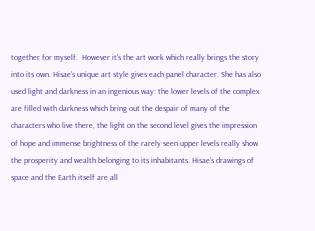together for myself.  However it’s the art work which really brings the story into its own. Hisae’s unique art style gives each panel character. She has also used light and darkness in an ingenious way: the lower levels of the complex are filled with darkness which bring out the despair of many of the characters who live there, the light on the second level gives the impression of hope and immense brightness of the rarely seen upper levels really show the prosperity and wealth belonging to its inhabitants. Hisae’s drawings of space and the Earth itself are all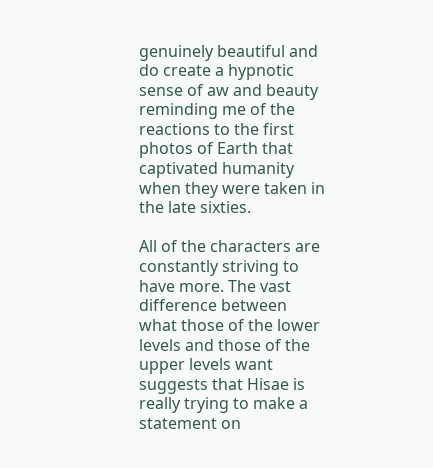genuinely beautiful and do create a hypnotic sense of aw and beauty reminding me of the reactions to the first photos of Earth that captivated humanity when they were taken in the late sixties.

All of the characters are constantly striving to have more. The vast difference between what those of the lower levels and those of the upper levels want suggests that Hisae is really trying to make a statement on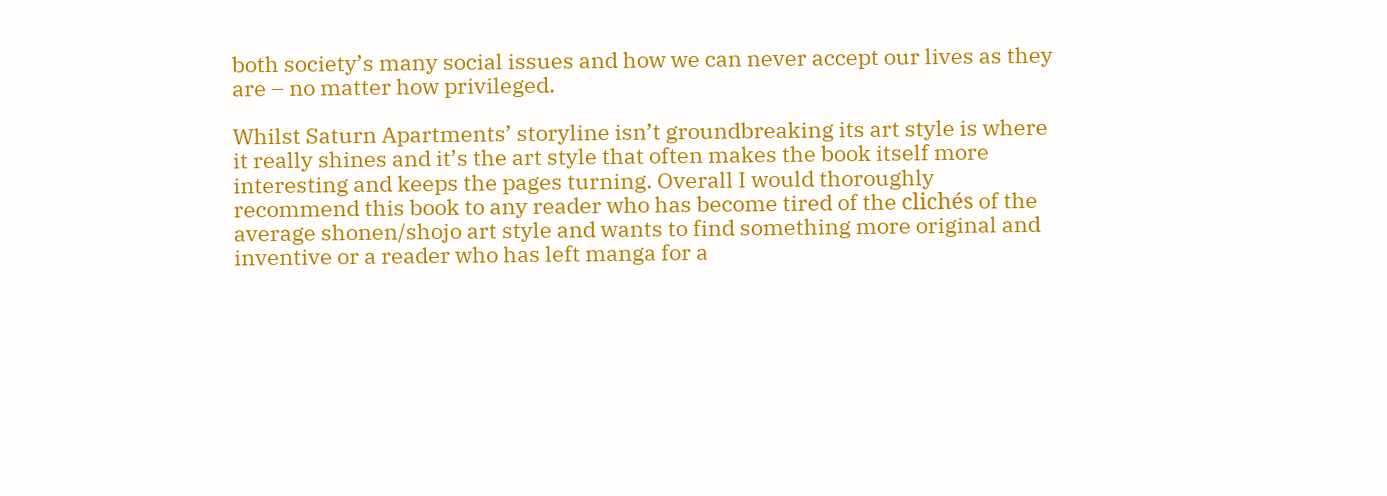both society’s many social issues and how we can never accept our lives as they are – no matter how privileged.

Whilst Saturn Apartments’ storyline isn’t groundbreaking its art style is where it really shines and it’s the art style that often makes the book itself more interesting and keeps the pages turning. Overall I would thoroughly recommend this book to any reader who has become tired of the clichés of the average shonen/shojo art style and wants to find something more original and inventive or a reader who has left manga for a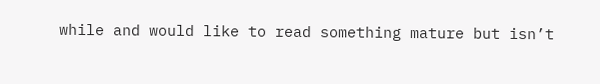while and would like to read something mature but isn’t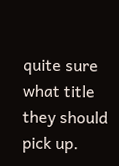quite sure what title they should pick up.